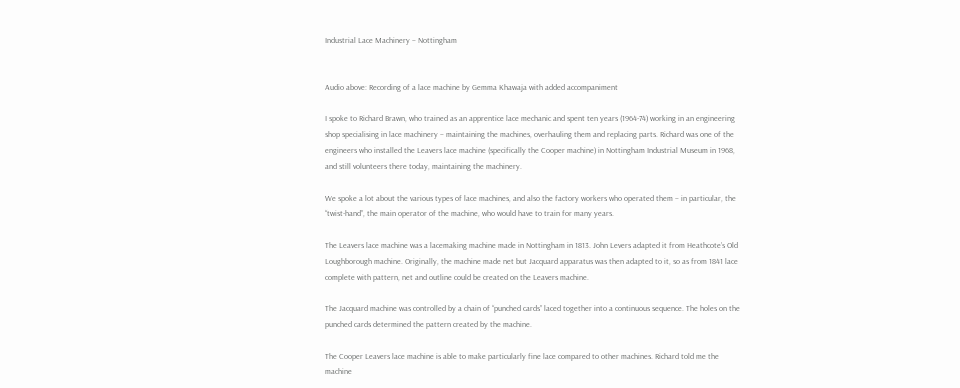Industrial Lace Machinery – Nottingham


Audio above: Recording of a lace machine by Gemma Khawaja with added accompaniment

I spoke to Richard Brawn, who trained as an apprentice lace mechanic and spent ten years (1964-74) working in an engineering shop specialising in lace machinery – maintaining the machines, overhauling them and replacing parts. Richard was one of the engineers who installed the Leavers lace machine (specifically the Cooper machine) in Nottingham Industrial Museum in 1968, and still volunteers there today, maintaining the machinery.

We spoke a lot about the various types of lace machines, and also the factory workers who operated them – in particular, the “twist-hand”, the main operator of the machine, who would have to train for many years.

The Leavers lace machine was a lacemaking machine made in Nottingham in 1813. John Levers adapted it from Heathcote’s Old Loughborough machine. Originally, the machine made net but Jacquard apparatus was then adapted to it, so as from 1841 lace complete with pattern, net and outline could be created on the Leavers machine.

The Jacquard machine was controlled by a chain of “punched cards” laced together into a continuous sequence. The holes on the punched cards determined the pattern created by the machine.

The Cooper Leavers lace machine is able to make particularly fine lace compared to other machines. Richard told me the machine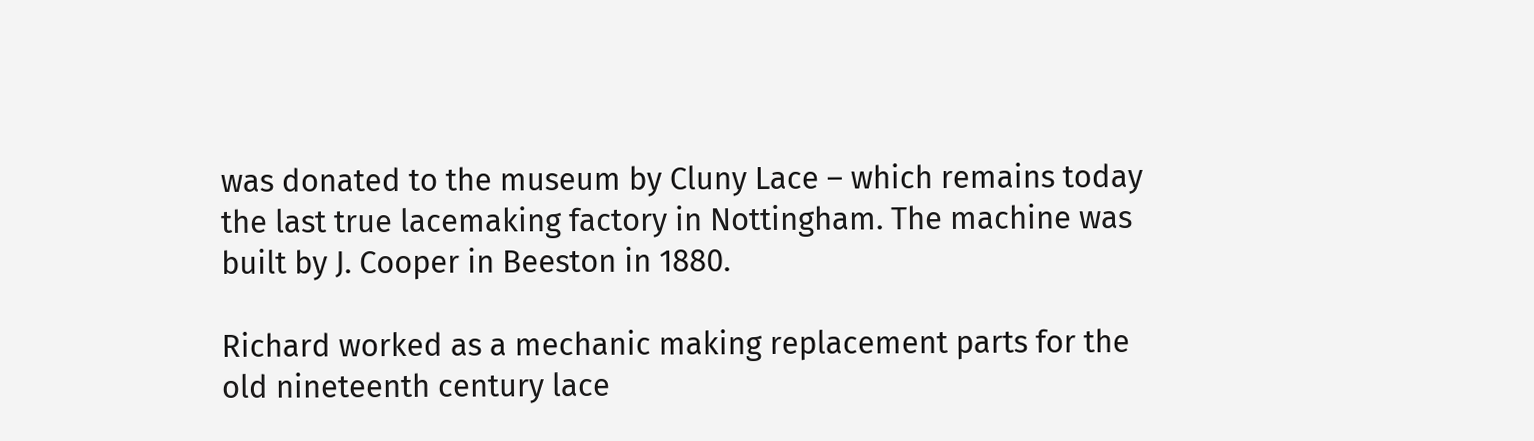was donated to the museum by Cluny Lace – which remains today the last true lacemaking factory in Nottingham. The machine was built by J. Cooper in Beeston in 1880.

Richard worked as a mechanic making replacement parts for the old nineteenth century lace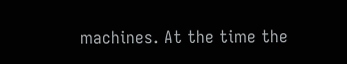machines. At the time the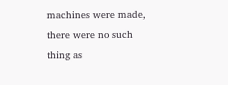machines were made, there were no such thing as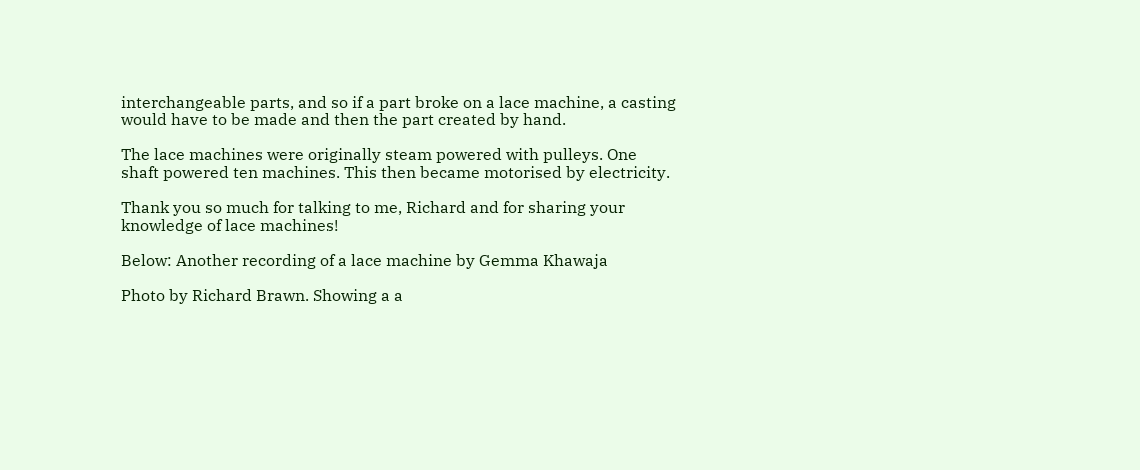interchangeable parts, and so if a part broke on a lace machine, a casting would have to be made and then the part created by hand.

The lace machines were originally steam powered with pulleys. One shaft powered ten machines. This then became motorised by electricity.

Thank you so much for talking to me, Richard and for sharing your knowledge of lace machines!

Below: Another recording of a lace machine by Gemma Khawaja

Photo by Richard Brawn. Showing a a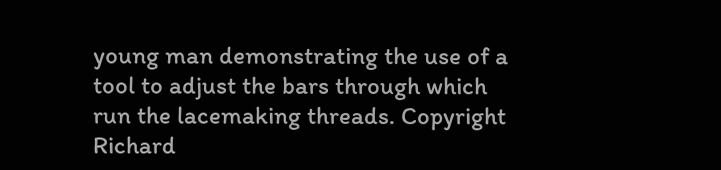young man demonstrating the use of a tool to adjust the bars through which run the lacemaking threads. Copyright Richard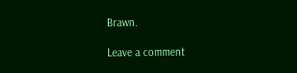Brawn.

Leave a comment